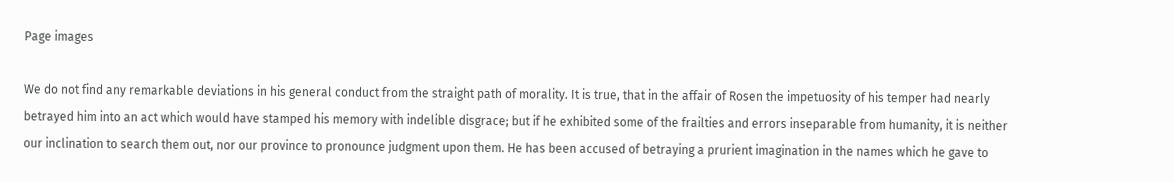Page images

We do not find any remarkable deviations in his general conduct from the straight path of morality. It is true, that in the affair of Rosen the impetuosity of his temper had nearly betrayed him into an act which would have stamped his memory with indelible disgrace; but if he exhibited some of the frailties and errors inseparable from humanity, it is neither our inclination to search them out, nor our province to pronounce judgment upon them. He has been accused of betraying a prurient imagination in the names which he gave to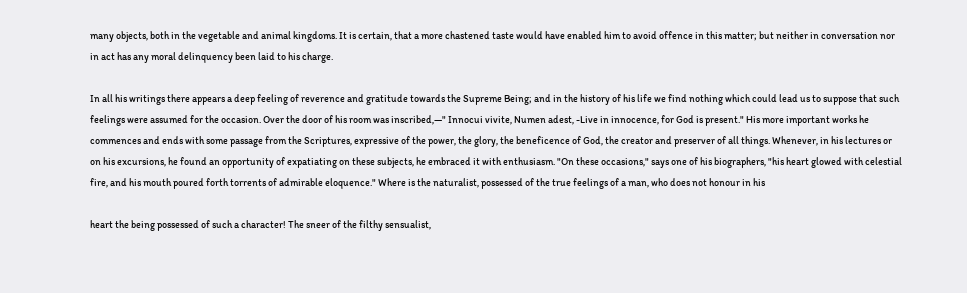many objects, both in the vegetable and animal kingdoms. It is certain, that a more chastened taste would have enabled him to avoid offence in this matter; but neither in conversation nor in act has any moral delinquency been laid to his charge.

In all his writings there appears a deep feeling of reverence and gratitude towards the Supreme Being; and in the history of his life we find nothing which could lead us to suppose that such feelings were assumed for the occasion. Over the door of his room was inscribed,—" Innocui vivite, Numen adest, -Live in innocence, for God is present." His more important works he commences and ends with some passage from the Scriptures, expressive of the power, the glory, the beneficence of God, the creator and preserver of all things. Whenever, in his lectures or on his excursions, he found an opportunity of expatiating on these subjects, he embraced it with enthusiasm. "On these occasions," says one of his biographers, "his heart glowed with celestial fire, and his mouth poured forth torrents of admirable eloquence." Where is the naturalist, possessed of the true feelings of a man, who does not honour in his

heart the being possessed of such a character! The sneer of the filthy sensualist,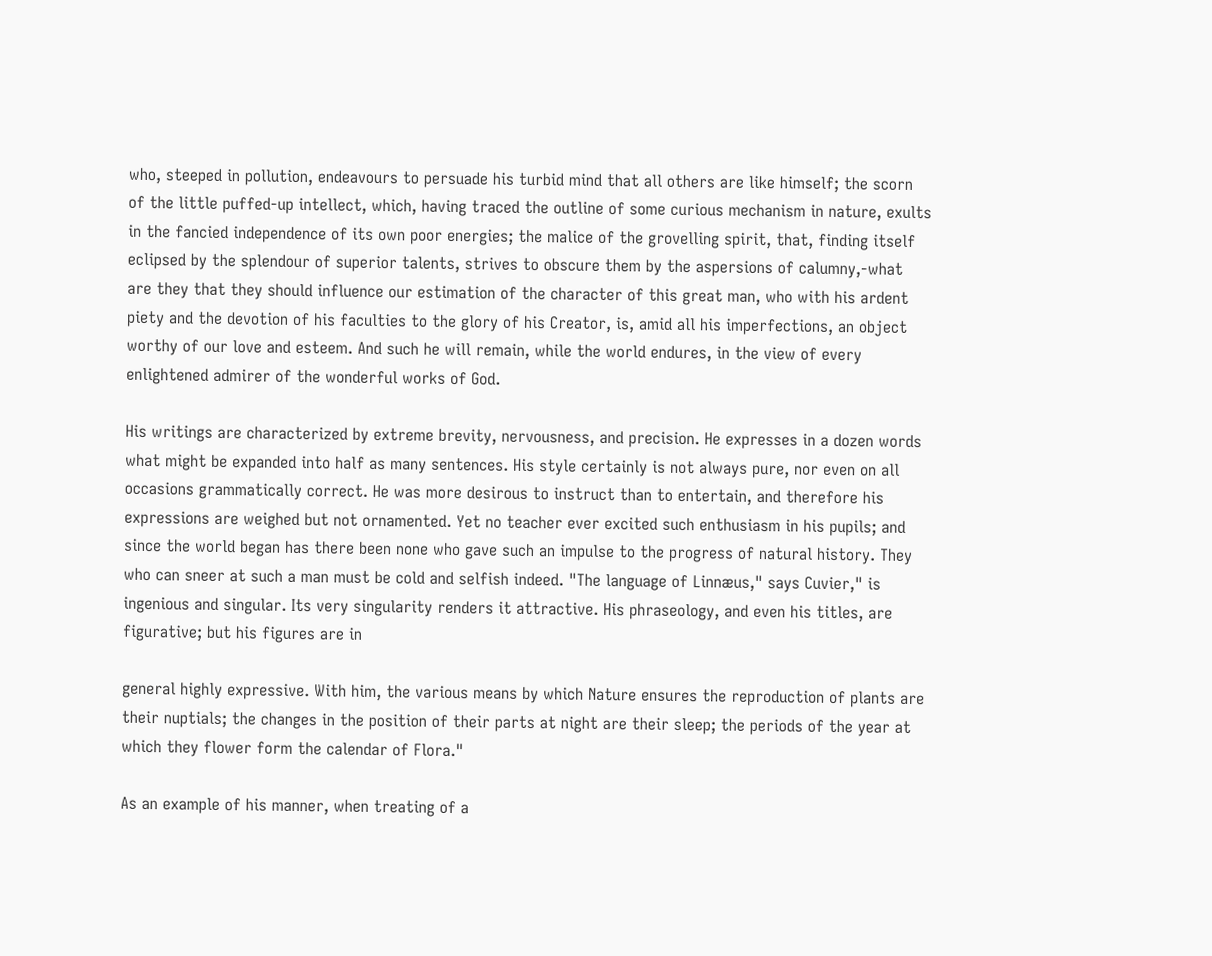who, steeped in pollution, endeavours to persuade his turbid mind that all others are like himself; the scorn of the little puffed-up intellect, which, having traced the outline of some curious mechanism in nature, exults in the fancied independence of its own poor energies; the malice of the grovelling spirit, that, finding itself eclipsed by the splendour of superior talents, strives to obscure them by the aspersions of calumny,-what are they that they should influence our estimation of the character of this great man, who with his ardent piety and the devotion of his faculties to the glory of his Creator, is, amid all his imperfections, an object worthy of our love and esteem. And such he will remain, while the world endures, in the view of every enlightened admirer of the wonderful works of God.

His writings are characterized by extreme brevity, nervousness, and precision. He expresses in a dozen words what might be expanded into half as many sentences. His style certainly is not always pure, nor even on all occasions grammatically correct. He was more desirous to instruct than to entertain, and therefore his expressions are weighed but not ornamented. Yet no teacher ever excited such enthusiasm in his pupils; and since the world began has there been none who gave such an impulse to the progress of natural history. They who can sneer at such a man must be cold and selfish indeed. "The language of Linnæus," says Cuvier," is ingenious and singular. Its very singularity renders it attractive. His phraseology, and even his titles, are figurative; but his figures are in

general highly expressive. With him, the various means by which Nature ensures the reproduction of plants are their nuptials; the changes in the position of their parts at night are their sleep; the periods of the year at which they flower form the calendar of Flora."

As an example of his manner, when treating of a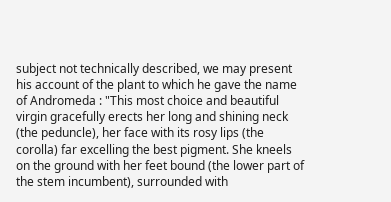subject not technically described, we may present his account of the plant to which he gave the name of Andromeda : "This most choice and beautiful virgin gracefully erects her long and shining neck (the peduncle), her face with its rosy lips (the corolla) far excelling the best pigment. She kneels on the ground with her feet bound (the lower part of the stem incumbent), surrounded with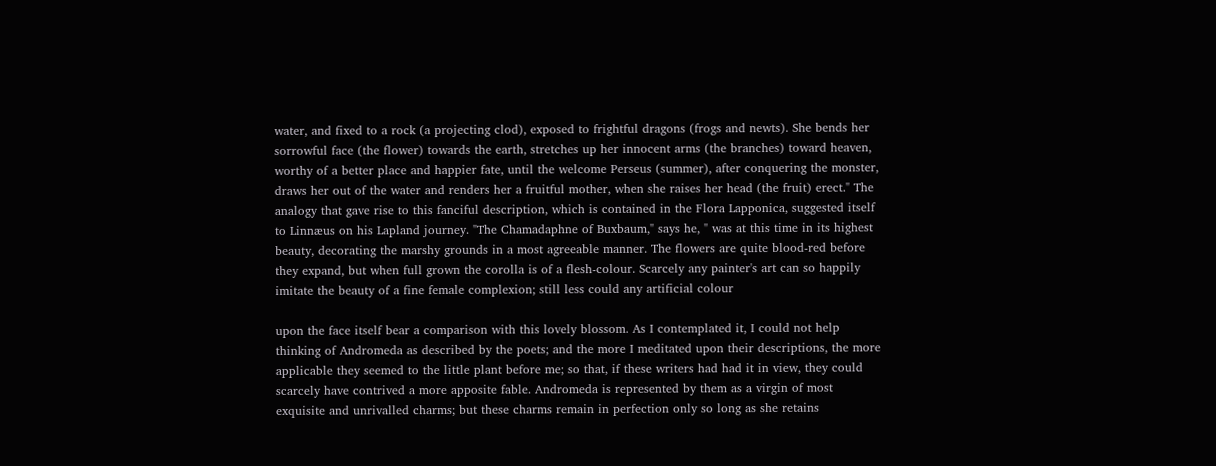water, and fixed to a rock (a projecting clod), exposed to frightful dragons (frogs and newts). She bends her sorrowful face (the flower) towards the earth, stretches up her innocent arms (the branches) toward heaven, worthy of a better place and happier fate, until the welcome Perseus (summer), after conquering the monster, draws her out of the water and renders her a fruitful mother, when she raises her head (the fruit) erect." The analogy that gave rise to this fanciful description, which is contained in the Flora Lapponica, suggested itself to Linnæus on his Lapland journey. "The Chamadaphne of Buxbaum," says he, " was at this time in its highest beauty, decorating the marshy grounds in a most agreeable manner. The flowers are quite blood-red before they expand, but when full grown the corolla is of a flesh-colour. Scarcely any painter's art can so happily imitate the beauty of a fine female complexion; still less could any artificial colour

upon the face itself bear a comparison with this lovely blossom. As I contemplated it, I could not help thinking of Andromeda as described by the poets; and the more I meditated upon their descriptions, the more applicable they seemed to the little plant before me; so that, if these writers had had it in view, they could scarcely have contrived a more apposite fable. Andromeda is represented by them as a virgin of most exquisite and unrivalled charms; but these charms remain in perfection only so long as she retains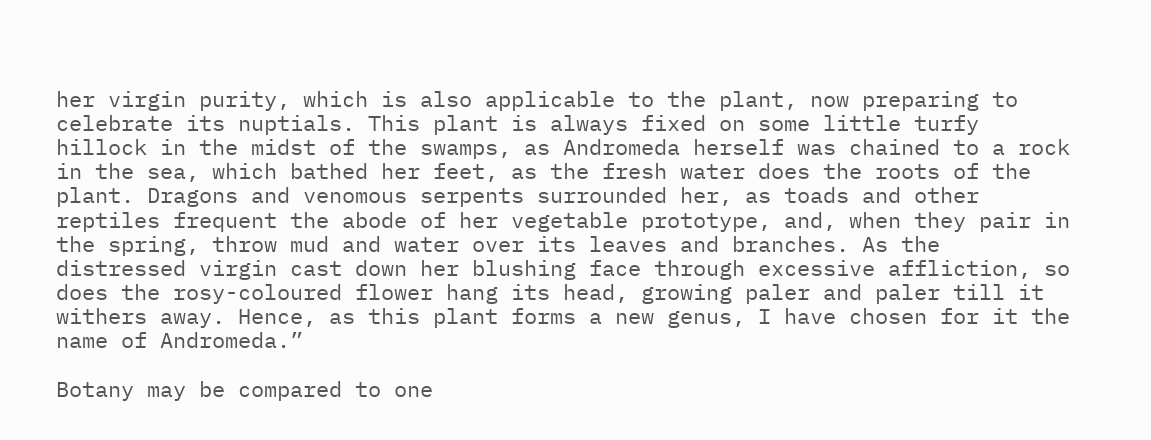her virgin purity, which is also applicable to the plant, now preparing to celebrate its nuptials. This plant is always fixed on some little turfy hillock in the midst of the swamps, as Andromeda herself was chained to a rock in the sea, which bathed her feet, as the fresh water does the roots of the plant. Dragons and venomous serpents surrounded her, as toads and other reptiles frequent the abode of her vegetable prototype, and, when they pair in the spring, throw mud and water over its leaves and branches. As the distressed virgin cast down her blushing face through excessive affliction, so does the rosy-coloured flower hang its head, growing paler and paler till it withers away. Hence, as this plant forms a new genus, I have chosen for it the name of Andromeda.”

Botany may be compared to one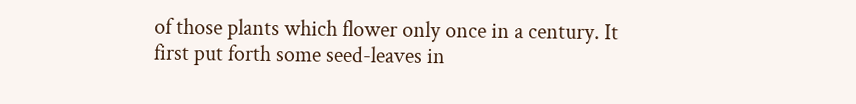of those plants which flower only once in a century. It first put forth some seed-leaves in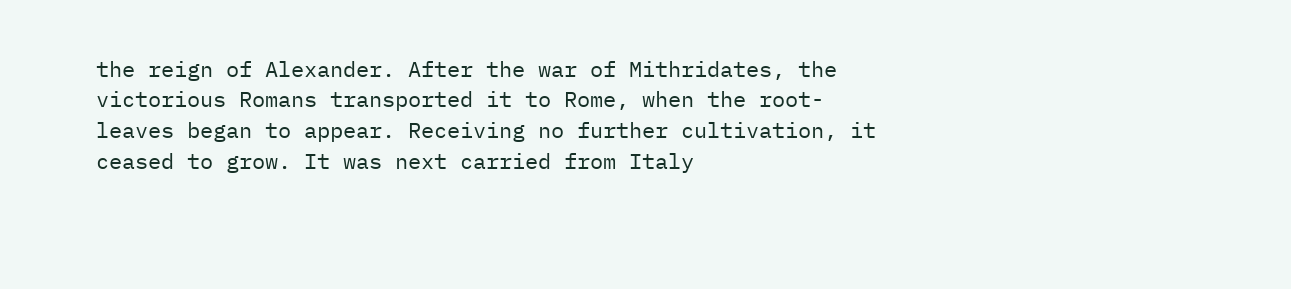the reign of Alexander. After the war of Mithridates, the victorious Romans transported it to Rome, when the root-leaves began to appear. Receiving no further cultivation, it ceased to grow. It was next carried from Italy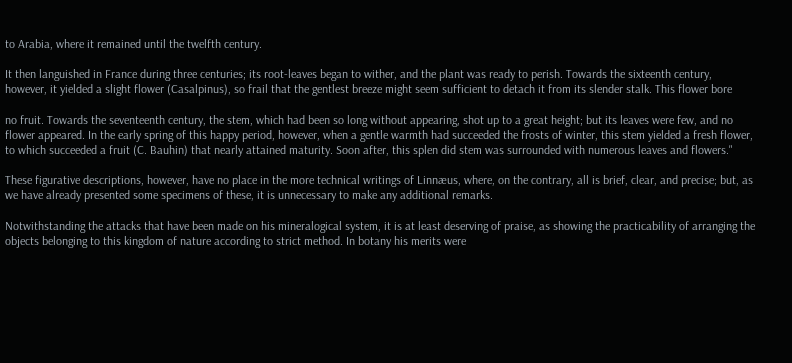to Arabia, where it remained until the twelfth century.

It then languished in France during three centuries; its root-leaves began to wither, and the plant was ready to perish. Towards the sixteenth century, however, it yielded a slight flower (Casalpinus), so frail that the gentlest breeze might seem sufficient to detach it from its slender stalk. This flower bore

no fruit. Towards the seventeenth century, the stem, which had been so long without appearing, shot up to a great height; but its leaves were few, and no flower appeared. In the early spring of this happy period, however, when a gentle warmth had succeeded the frosts of winter, this stem yielded a fresh flower, to which succeeded a fruit (C. Bauhin) that nearly attained maturity. Soon after, this splen did stem was surrounded with numerous leaves and flowers."

These figurative descriptions, however, have no place in the more technical writings of Linnæus, where, on the contrary, all is brief, clear, and precise; but, as we have already presented some specimens of these, it is unnecessary to make any additional remarks.

Notwithstanding the attacks that have been made on his mineralogical system, it is at least deserving of praise, as showing the practicability of arranging the objects belonging to this kingdom of nature according to strict method. In botany his merits were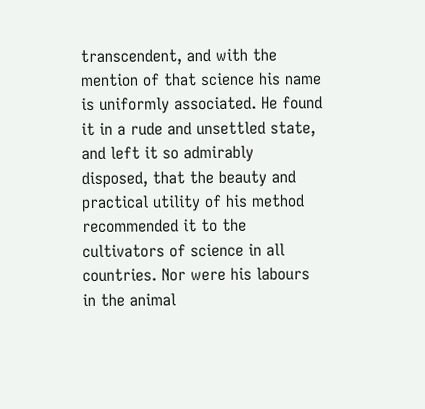transcendent, and with the mention of that science his name is uniformly associated. He found it in a rude and unsettled state, and left it so admirably disposed, that the beauty and practical utility of his method recommended it to the cultivators of science in all countries. Nor were his labours in the animal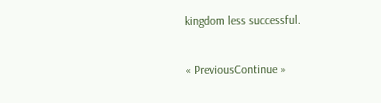kingdom less successful.

« PreviousContinue »